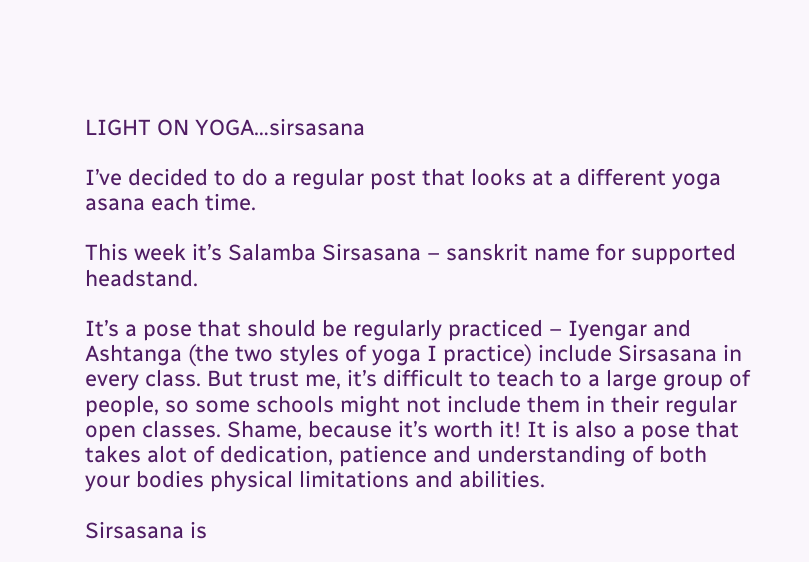LIGHT ON YOGA…sirsasana

I’ve decided to do a regular post that looks at a different yoga asana each time.

This week it’s Salamba Sirsasana – sanskrit name for supported headstand.

It’s a pose that should be regularly practiced – Iyengar and Ashtanga (the two styles of yoga I practice) include Sirsasana in every class. But trust me, it’s difficult to teach to a large group of people, so some schools might not include them in their regular open classes. Shame, because it’s worth it! It is also a pose that takes alot of dedication, patience and understanding of both your bodies physical limitations and abilities.

Sirsasana is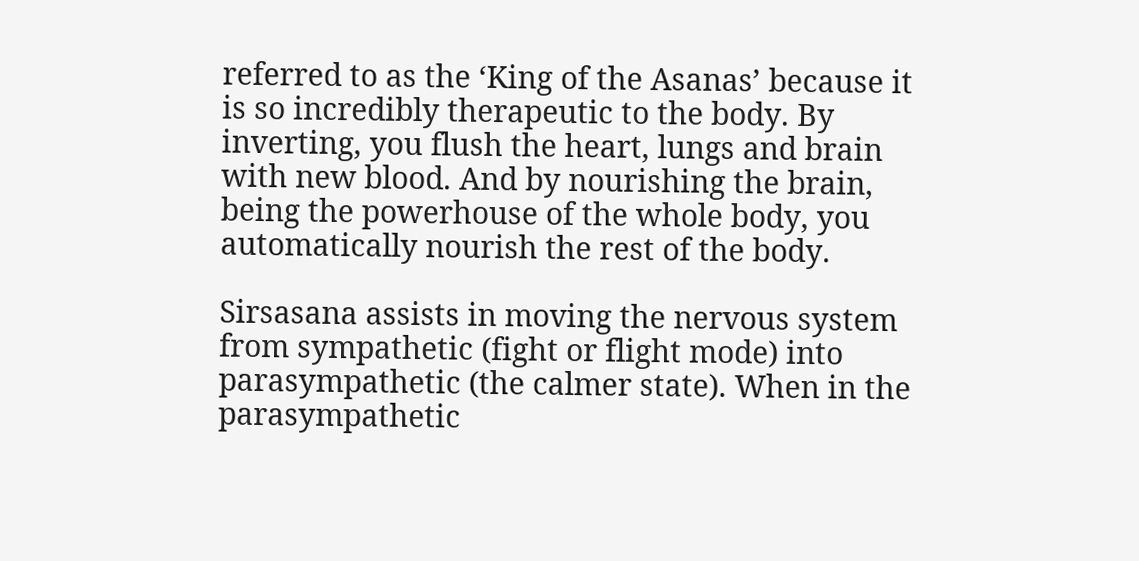referred to as the ‘King of the Asanas’ because it is so incredibly therapeutic to the body. By inverting, you flush the heart, lungs and brain with new blood. And by nourishing the brain, being the powerhouse of the whole body, you automatically nourish the rest of the body.

Sirsasana assists in moving the nervous system from sympathetic (fight or flight mode) into parasympathetic (the calmer state). When in the parasympathetic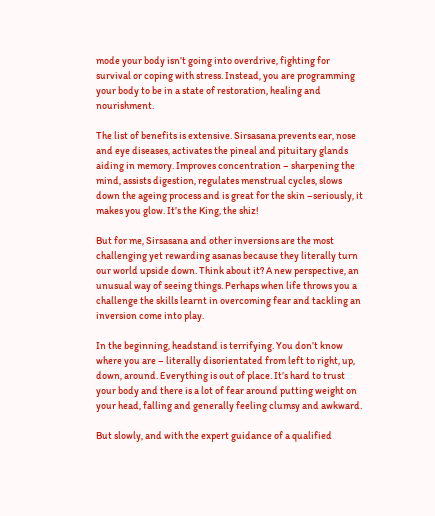mode your body isn’t going into overdrive, fighting for survival or coping with stress. Instead, you are programming your body to be in a state of restoration, healing and nourishment.

The list of benefits is extensive. Sirsasana prevents ear, nose and eye diseases, activates the pineal and pituitary glands aiding in memory. Improves concentration – sharpening the mind, assists digestion, regulates menstrual cycles, slows down the ageing process and is great for the skin –seriously, it makes you glow. It’s the King, the shiz!

But for me, Sirsasana and other inversions are the most challenging yet rewarding asanas because they literally turn our world upside down. Think about it? A new perspective, an unusual way of seeing things. Perhaps when life throws you a challenge the skills learnt in overcoming fear and tackling an inversion come into play.

In the beginning, headstand is terrifying. You don’t know where you are – literally disorientated from left to right, up, down, around. Everything is out of place. It’s hard to trust your body and there is a lot of fear around putting weight on your head, falling and generally feeling clumsy and awkward.

But slowly, and with the expert guidance of a qualified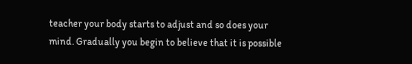teacher your body starts to adjust and so does your mind. Gradually you begin to believe that it is possible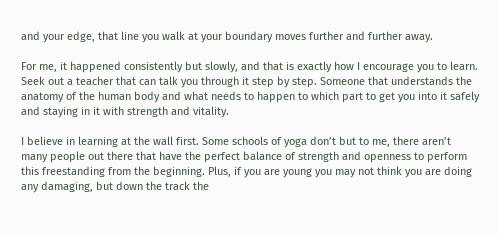and your edge, that line you walk at your boundary moves further and further away.

For me, it happened consistently but slowly, and that is exactly how I encourage you to learn. Seek out a teacher that can talk you through it step by step. Someone that understands the anatomy of the human body and what needs to happen to which part to get you into it safely and staying in it with strength and vitality.

I believe in learning at the wall first. Some schools of yoga don’t but to me, there aren’t many people out there that have the perfect balance of strength and openness to perform this freestanding from the beginning. Plus, if you are young you may not think you are doing any damaging, but down the track the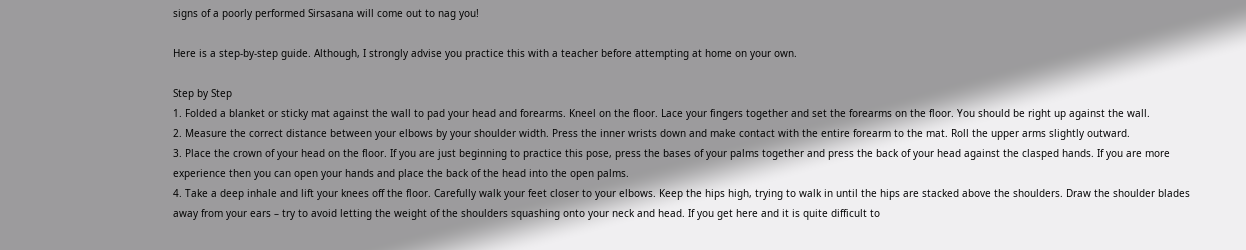signs of a poorly performed Sirsasana will come out to nag you!

Here is a step-by-step guide. Although, I strongly advise you practice this with a teacher before attempting at home on your own.

Step by Step
1. Folded a blanket or sticky mat against the wall to pad your head and forearms. Kneel on the floor. Lace your fingers together and set the forearms on the floor. You should be right up against the wall.
2. Measure the correct distance between your elbows by your shoulder width. Press the inner wrists down and make contact with the entire forearm to the mat. Roll the upper arms slightly outward.
3. Place the crown of your head on the floor. If you are just beginning to practice this pose, press the bases of your palms together and press the back of your head against the clasped hands. If you are more experience then you can open your hands and place the back of the head into the open palms.
4. Take a deep inhale and lift your knees off the floor. Carefully walk your feet closer to your elbows. Keep the hips high, trying to walk in until the hips are stacked above the shoulders. Draw the shoulder blades away from your ears – try to avoid letting the weight of the shoulders squashing onto your neck and head. If you get here and it is quite difficult to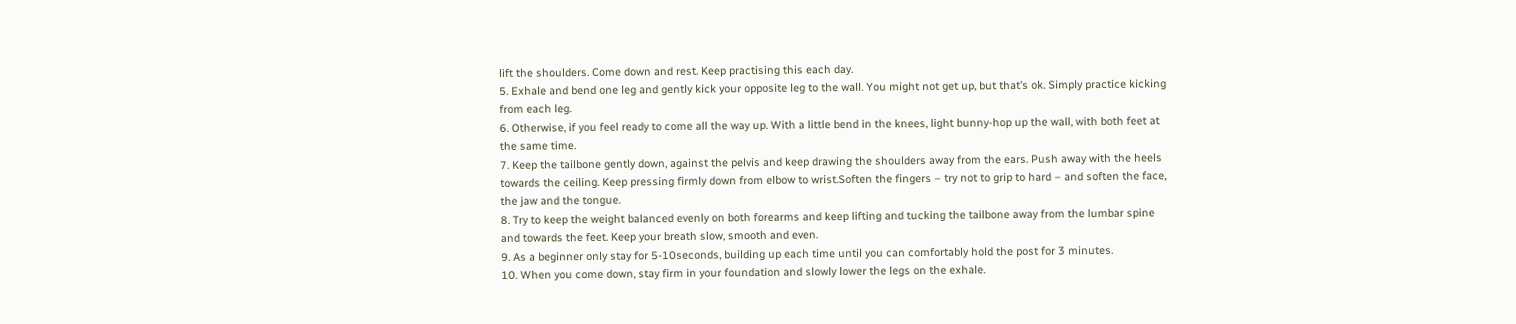lift the shoulders. Come down and rest. Keep practising this each day.
5. Exhale and bend one leg and gently kick your opposite leg to the wall. You might not get up, but that’s ok. Simply practice kicking from each leg.
6. Otherwise, if you feel ready to come all the way up. With a little bend in the knees, light bunny-hop up the wall, with both feet at the same time.
7. Keep the tailbone gently down, against the pelvis and keep drawing the shoulders away from the ears. Push away with the heels towards the ceiling. Keep pressing firmly down from elbow to wrist.Soften the fingers – try not to grip to hard – and soften the face, the jaw and the tongue.
8. Try to keep the weight balanced evenly on both forearms and keep lifting and tucking the tailbone away from the lumbar spine and towards the feet. Keep your breath slow, smooth and even.
9. As a beginner only stay for 5-10seconds, building up each time until you can comfortably hold the post for 3 minutes.
10. When you come down, stay firm in your foundation and slowly lower the legs on the exhale.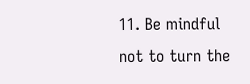11. Be mindful not to turn the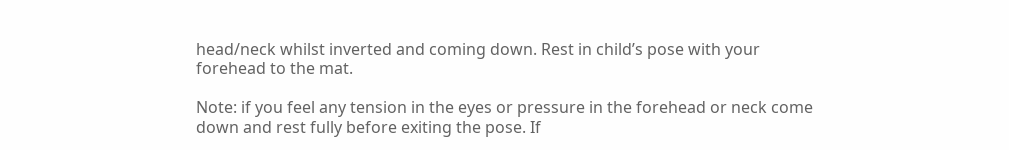head/neck whilst inverted and coming down. Rest in child’s pose with your forehead to the mat.

Note: if you feel any tension in the eyes or pressure in the forehead or neck come down and rest fully before exiting the pose. If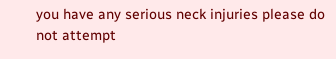you have any serious neck injuries please do not attempt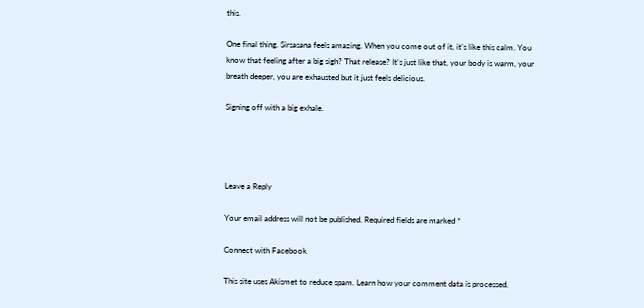this.

One final thing. Sirsasana feels amazing. When you come out of it, it’s like this calm. You know that feeling after a big sigh? That release? It’s just like that, your body is warm, your breath deeper, you are exhausted but it just feels delicious.

Signing off with a big exhale.




Leave a Reply

Your email address will not be published. Required fields are marked *

Connect with Facebook

This site uses Akismet to reduce spam. Learn how your comment data is processed.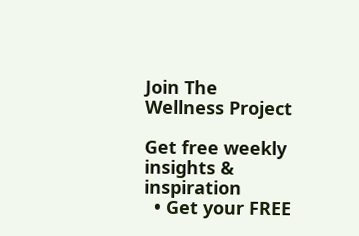Join The Wellness Project

Get free weekly insights & inspiration
  • Get your FREE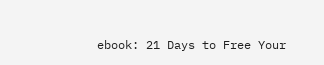ebook: 21 Days to Free Your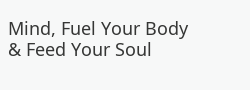Mind, Fuel Your Body & Feed Your Soul